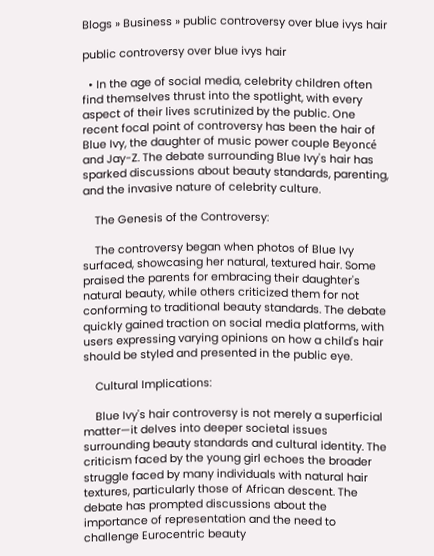Blogs » Business » public controversy over blue ivys hair

public controversy over blue ivys hair

  • In the age of social media, celebrity children often find themselves thrust into the spotlight, with every aspect of their lives scrutinized by the public. One recent focal point of controversy has been the hair of Blue Ivy, the daughter of music power couple Beyoncé and Jay-Z. The debate surrounding Blue Ivy's hair has sparked discussions about beauty standards, parenting, and the invasive nature of celebrity culture.

    The Genesis of the Controversy:

    The controversy began when photos of Blue Ivy surfaced, showcasing her natural, textured hair. Some praised the parents for embracing their daughter's natural beauty, while others criticized them for not conforming to traditional beauty standards. The debate quickly gained traction on social media platforms, with users expressing varying opinions on how a child's hair should be styled and presented in the public eye.

    Cultural Implications:

    Blue Ivy's hair controversy is not merely a superficial matter—it delves into deeper societal issues surrounding beauty standards and cultural identity. The criticism faced by the young girl echoes the broader struggle faced by many individuals with natural hair textures, particularly those of African descent. The debate has prompted discussions about the importance of representation and the need to challenge Eurocentric beauty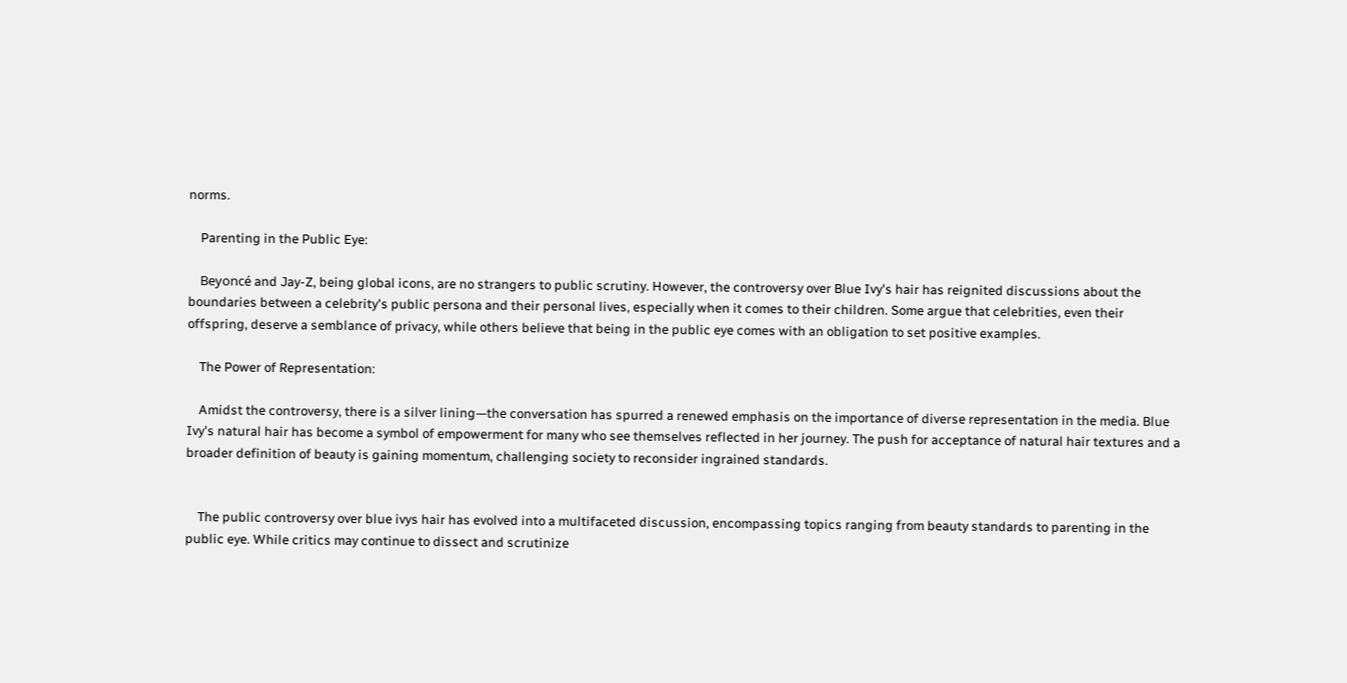norms.

    Parenting in the Public Eye:

    Beyoncé and Jay-Z, being global icons, are no strangers to public scrutiny. However, the controversy over Blue Ivy's hair has reignited discussions about the boundaries between a celebrity's public persona and their personal lives, especially when it comes to their children. Some argue that celebrities, even their offspring, deserve a semblance of privacy, while others believe that being in the public eye comes with an obligation to set positive examples.

    The Power of Representation:

    Amidst the controversy, there is a silver lining—the conversation has spurred a renewed emphasis on the importance of diverse representation in the media. Blue Ivy's natural hair has become a symbol of empowerment for many who see themselves reflected in her journey. The push for acceptance of natural hair textures and a broader definition of beauty is gaining momentum, challenging society to reconsider ingrained standards.


    The public controversy over blue ivys hair has evolved into a multifaceted discussion, encompassing topics ranging from beauty standards to parenting in the public eye. While critics may continue to dissect and scrutinize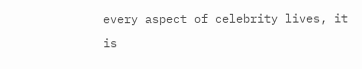every aspect of celebrity lives, it is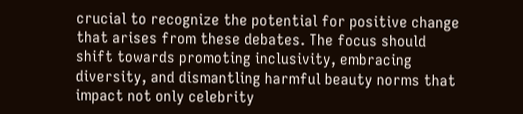crucial to recognize the potential for positive change that arises from these debates. The focus should shift towards promoting inclusivity, embracing diversity, and dismantling harmful beauty norms that impact not only celebrity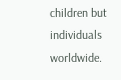children but individuals worldwide.